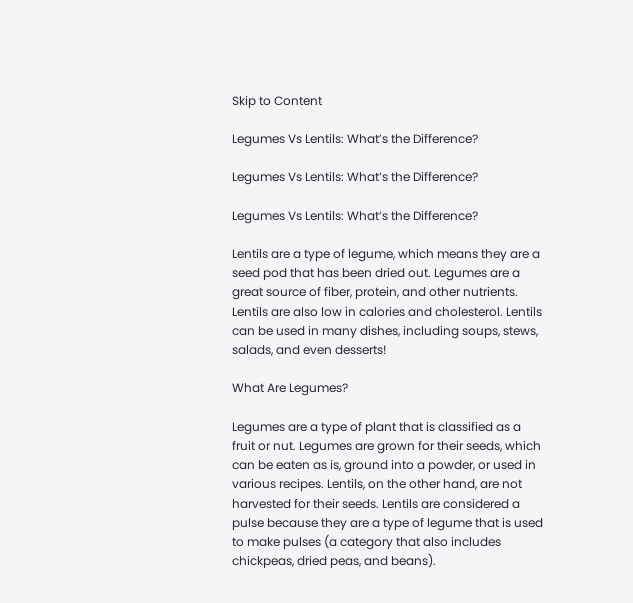Skip to Content

Legumes Vs Lentils: What’s the Difference?

Legumes Vs Lentils: What’s the Difference?

Legumes Vs Lentils: What’s the Difference?

Lentils are a type of legume, which means they are a seed pod that has been dried out. Legumes are a great source of fiber, protein, and other nutrients. Lentils are also low in calories and cholesterol. Lentils can be used in many dishes, including soups, stews, salads, and even desserts!

What Are Legumes?

Legumes are a type of plant that is classified as a fruit or nut. Legumes are grown for their seeds, which can be eaten as is, ground into a powder, or used in various recipes. Lentils, on the other hand, are not harvested for their seeds. Lentils are considered a pulse because they are a type of legume that is used to make pulses (a category that also includes chickpeas, dried peas, and beans).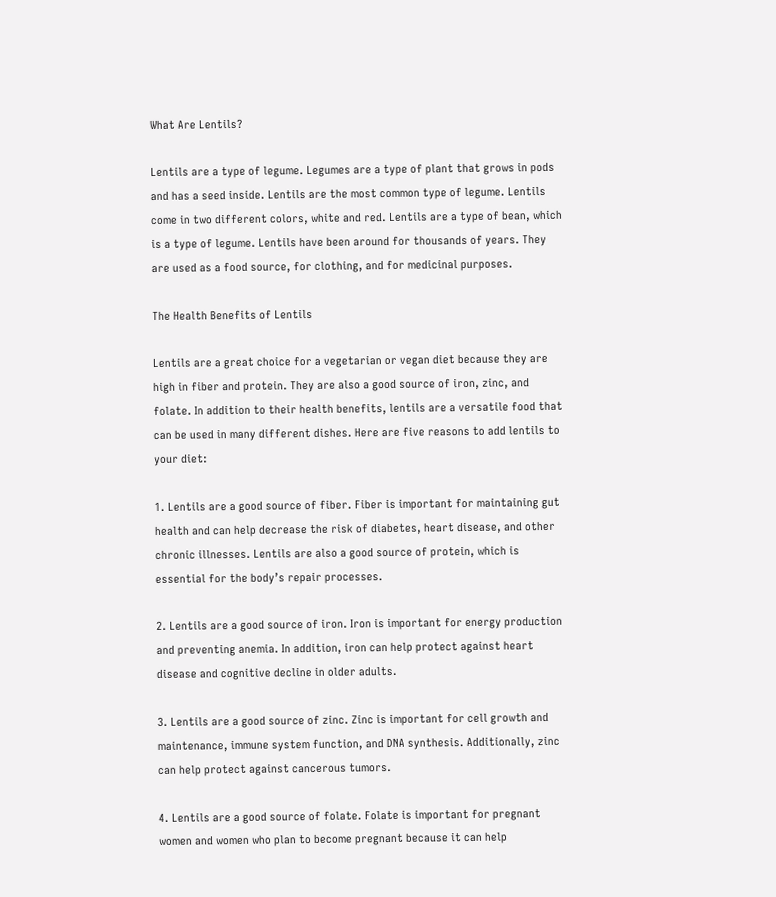What Are Lentils?

Lentils are a type of legume. Legumes are a type of plant that grows in pods and has a seed inside. Lentils are the most common type of legume. Lentils come in two different colors, white and red. Lentils are a type of bean, which is a type of legume. Lentils have been around for thousands of years. They are used as a food source, for clothing, and for medicinal purposes.

The Health Benefits of Lentils

Lentils are a great choice for a vegetarian or vegan diet because they are high in fiber and protein. They are also a good source of iron, zinc, and folate. In addition to their health benefits, lentils are a versatile food that can be used in many different dishes. Here are five reasons to add lentils to your diet:

1. Lentils are a good source of fiber. Fiber is important for maintaining gut health and can help decrease the risk of diabetes, heart disease, and other chronic illnesses. Lentils are also a good source of protein, which is essential for the body’s repair processes.

2. Lentils are a good source of iron. Iron is important for energy production and preventing anemia. In addition, iron can help protect against heart disease and cognitive decline in older adults.

3. Lentils are a good source of zinc. Zinc is important for cell growth and maintenance, immune system function, and DNA synthesis. Additionally, zinc can help protect against cancerous tumors.

4. Lentils are a good source of folate. Folate is important for pregnant women and women who plan to become pregnant because it can help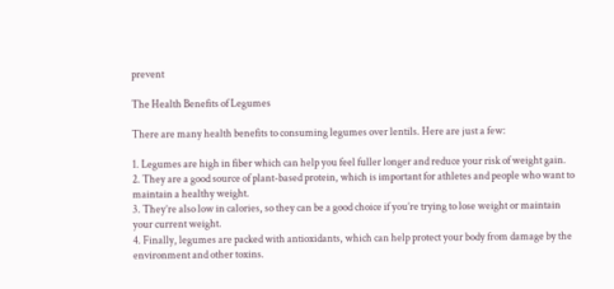prevent

The Health Benefits of Legumes

There are many health benefits to consuming legumes over lentils. Here are just a few:

1. Legumes are high in fiber which can help you feel fuller longer and reduce your risk of weight gain.
2. They are a good source of plant-based protein, which is important for athletes and people who want to maintain a healthy weight.
3. They’re also low in calories, so they can be a good choice if you’re trying to lose weight or maintain your current weight.
4. Finally, legumes are packed with antioxidants, which can help protect your body from damage by the environment and other toxins.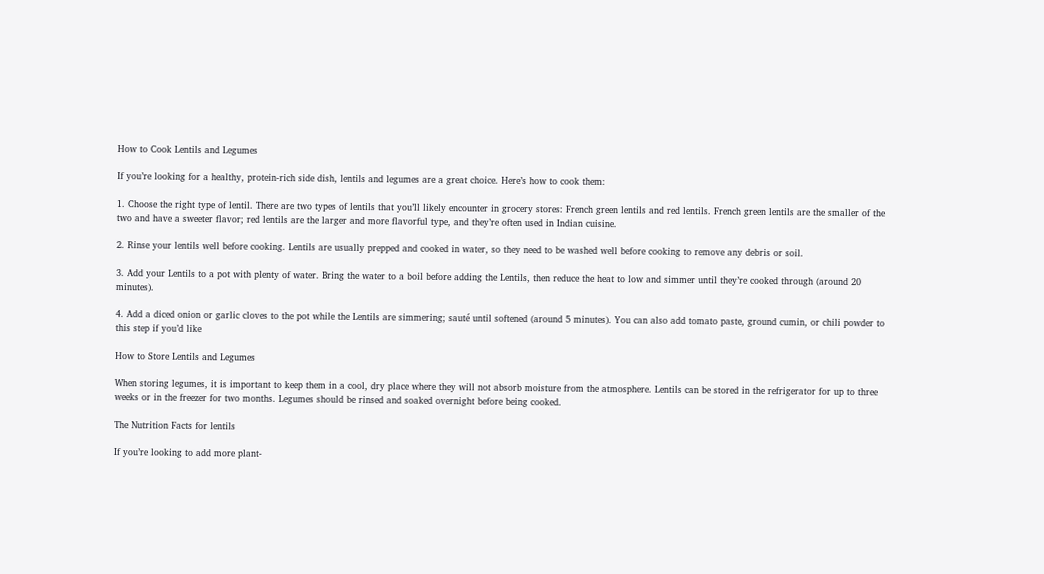How to Cook Lentils and Legumes

If you’re looking for a healthy, protein-rich side dish, lentils and legumes are a great choice. Here’s how to cook them:

1. Choose the right type of lentil. There are two types of lentils that you’ll likely encounter in grocery stores: French green lentils and red lentils. French green lentils are the smaller of the two and have a sweeter flavor; red lentils are the larger and more flavorful type, and they’re often used in Indian cuisine.

2. Rinse your lentils well before cooking. Lentils are usually prepped and cooked in water, so they need to be washed well before cooking to remove any debris or soil.

3. Add your Lentils to a pot with plenty of water. Bring the water to a boil before adding the Lentils, then reduce the heat to low and simmer until they’re cooked through (around 20 minutes).

4. Add a diced onion or garlic cloves to the pot while the Lentils are simmering; sauté until softened (around 5 minutes). You can also add tomato paste, ground cumin, or chili powder to this step if you’d like

How to Store Lentils and Legumes

When storing legumes, it is important to keep them in a cool, dry place where they will not absorb moisture from the atmosphere. Lentils can be stored in the refrigerator for up to three weeks or in the freezer for two months. Legumes should be rinsed and soaked overnight before being cooked.

The Nutrition Facts for lentils

If you’re looking to add more plant-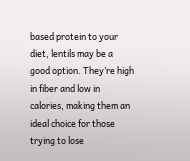based protein to your diet, lentils may be a good option. They’re high in fiber and low in calories, making them an ideal choice for those trying to lose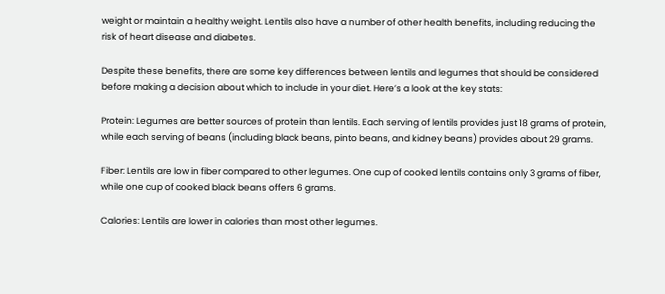weight or maintain a healthy weight. Lentils also have a number of other health benefits, including reducing the risk of heart disease and diabetes.

Despite these benefits, there are some key differences between lentils and legumes that should be considered before making a decision about which to include in your diet. Here’s a look at the key stats:

Protein: Legumes are better sources of protein than lentils. Each serving of lentils provides just 18 grams of protein, while each serving of beans (including black beans, pinto beans, and kidney beans) provides about 29 grams.

Fiber: Lentils are low in fiber compared to other legumes. One cup of cooked lentils contains only 3 grams of fiber, while one cup of cooked black beans offers 6 grams.

Calories: Lentils are lower in calories than most other legumes.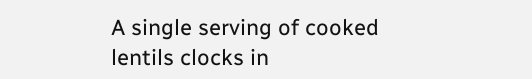A single serving of cooked lentils clocks in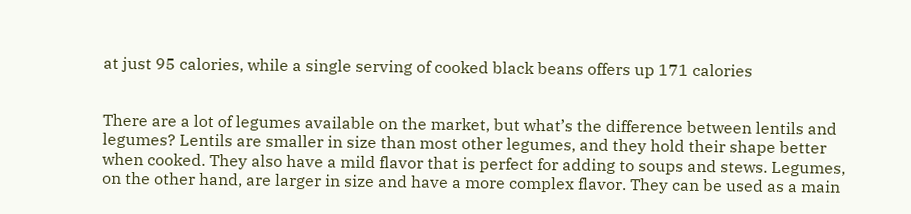at just 95 calories, while a single serving of cooked black beans offers up 171 calories


There are a lot of legumes available on the market, but what’s the difference between lentils and legumes? Lentils are smaller in size than most other legumes, and they hold their shape better when cooked. They also have a mild flavor that is perfect for adding to soups and stews. Legumes, on the other hand, are larger in size and have a more complex flavor. They can be used as a main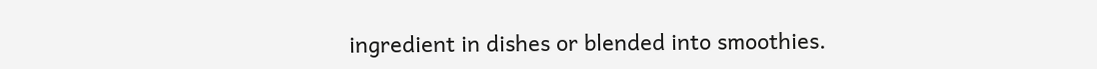ingredient in dishes or blended into smoothies.